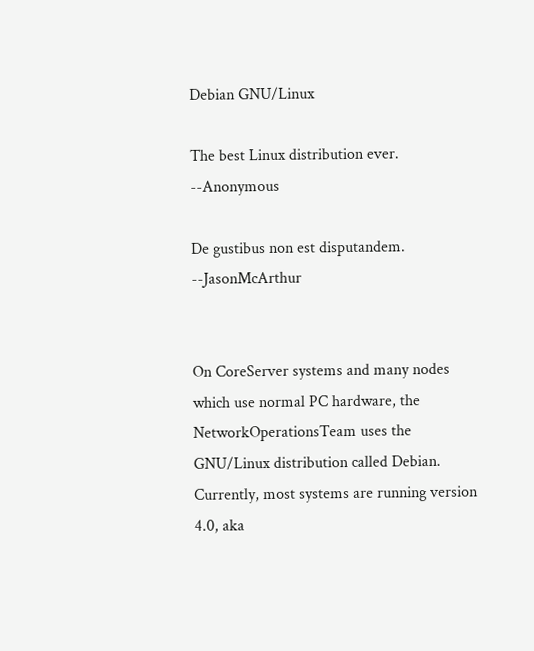Debian GNU/Linux

The best Linux distribution ever. --Anonymous

De gustibus non est disputandem. --JasonMcArthur


On CoreServer systems and many nodes which use normal PC hardware, the NetworkOperationsTeam uses the GNU/Linux distribution called Debian. Currently, most systems are running version 4.0, aka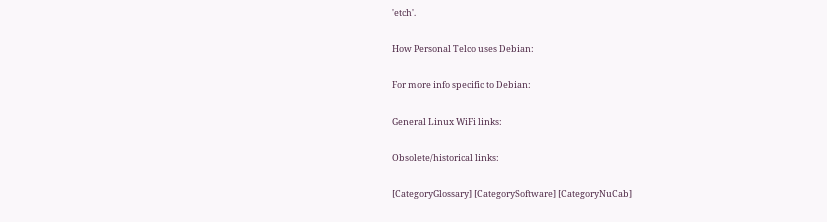'etch'.

How Personal Telco uses Debian:

For more info specific to Debian:

General Linux WiFi links:

Obsolete/historical links:

[CategoryGlossary] [CategorySoftware] [CategoryNuCab]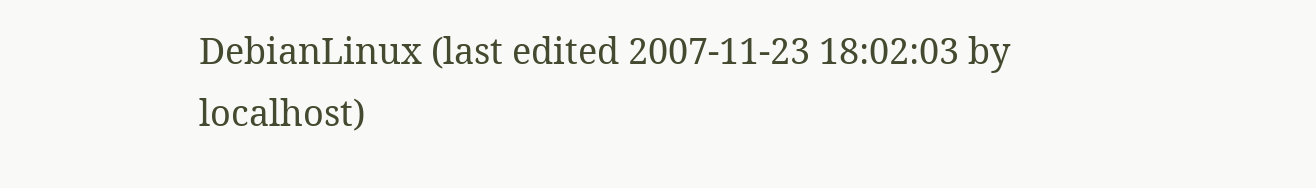DebianLinux (last edited 2007-11-23 18:02:03 by localhost)